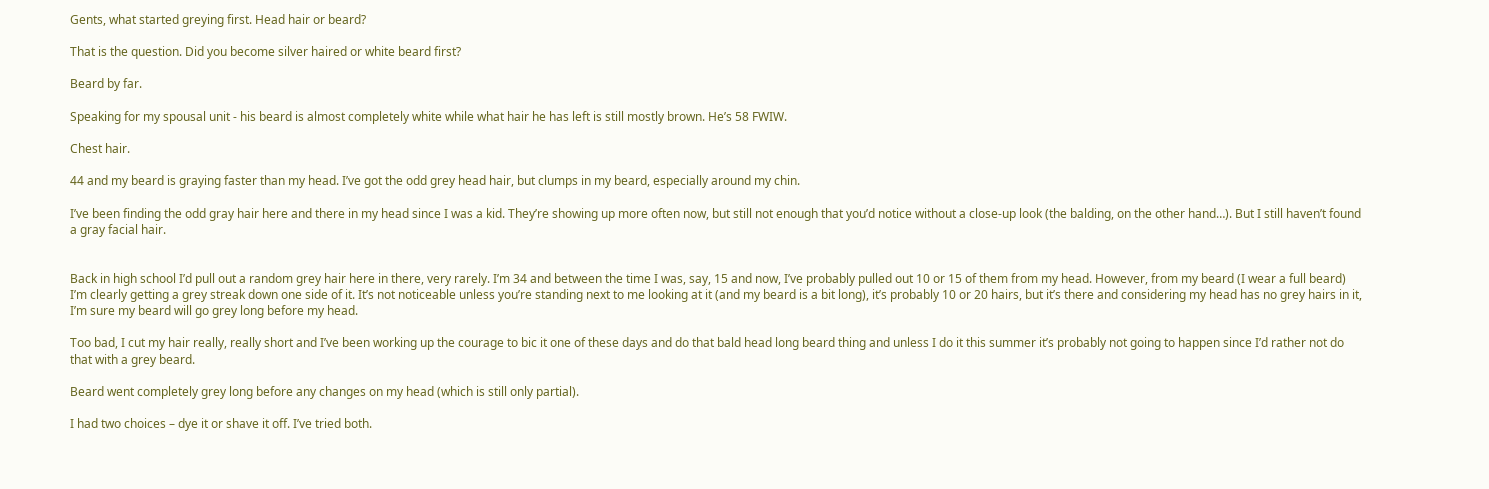Gents, what started greying first. Head hair or beard?

That is the question. Did you become silver haired or white beard first?

Beard by far.

Speaking for my spousal unit - his beard is almost completely white while what hair he has left is still mostly brown. He’s 58 FWIW.

Chest hair.

44 and my beard is graying faster than my head. I’ve got the odd grey head hair, but clumps in my beard, especially around my chin.

I’ve been finding the odd gray hair here and there in my head since I was a kid. They’re showing up more often now, but still not enough that you’d notice without a close-up look (the balding, on the other hand…). But I still haven’t found a gray facial hair.


Back in high school I’d pull out a random grey hair here in there, very rarely. I’m 34 and between the time I was, say, 15 and now, I’ve probably pulled out 10 or 15 of them from my head. However, from my beard (I wear a full beard) I’m clearly getting a grey streak down one side of it. It’s not noticeable unless you’re standing next to me looking at it (and my beard is a bit long), it’s probably 10 or 20 hairs, but it’s there and considering my head has no grey hairs in it, I’m sure my beard will go grey long before my head.

Too bad, I cut my hair really, really short and I’ve been working up the courage to bic it one of these days and do that bald head long beard thing and unless I do it this summer it’s probably not going to happen since I’d rather not do that with a grey beard.

Beard went completely grey long before any changes on my head (which is still only partial).

I had two choices – dye it or shave it off. I’ve tried both.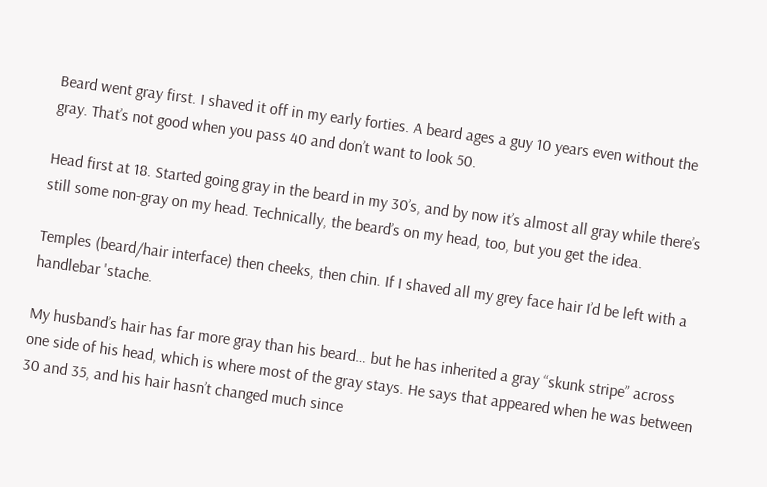Beard went gray first. I shaved it off in my early forties. A beard ages a guy 10 years even without the gray. That’s not good when you pass 40 and don’t want to look 50.

Head first at 18. Started going gray in the beard in my 30’s, and by now it’s almost all gray while there’s still some non-gray on my head. Technically, the beard’s on my head, too, but you get the idea.

Temples (beard/hair interface) then cheeks, then chin. If I shaved all my grey face hair I’d be left with a handlebar 'stache.

My husband’s hair has far more gray than his beard… but he has inherited a gray “skunk stripe” across one side of his head, which is where most of the gray stays. He says that appeared when he was between 30 and 35, and his hair hasn’t changed much since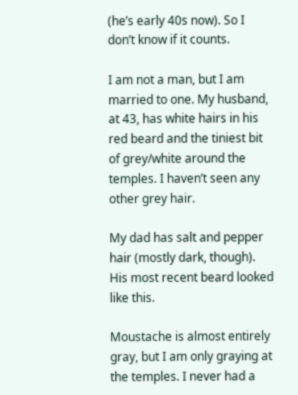(he’s early 40s now). So I don’t know if it counts.

I am not a man, but I am married to one. My husband, at 43, has white hairs in his red beard and the tiniest bit of grey/white around the temples. I haven’t seen any other grey hair.

My dad has salt and pepper hair (mostly dark, though). His most recent beard looked like this.

Moustache is almost entirely gray, but I am only graying at the temples. I never had a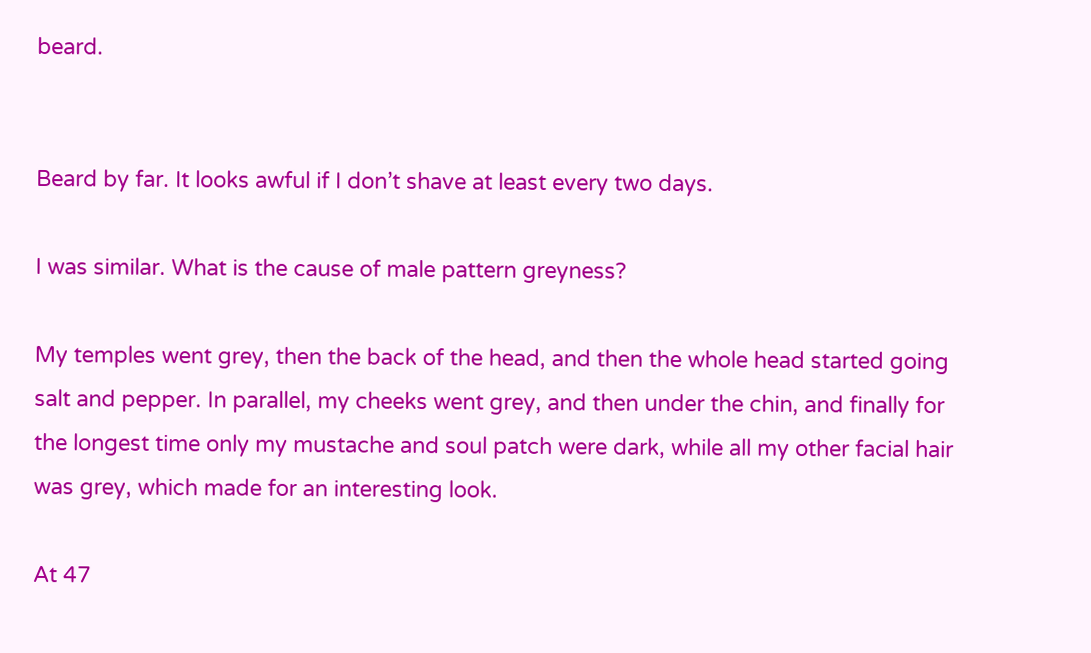beard.


Beard by far. It looks awful if I don’t shave at least every two days.

I was similar. What is the cause of male pattern greyness?

My temples went grey, then the back of the head, and then the whole head started going salt and pepper. In parallel, my cheeks went grey, and then under the chin, and finally for the longest time only my mustache and soul patch were dark, while all my other facial hair was grey, which made for an interesting look.

At 47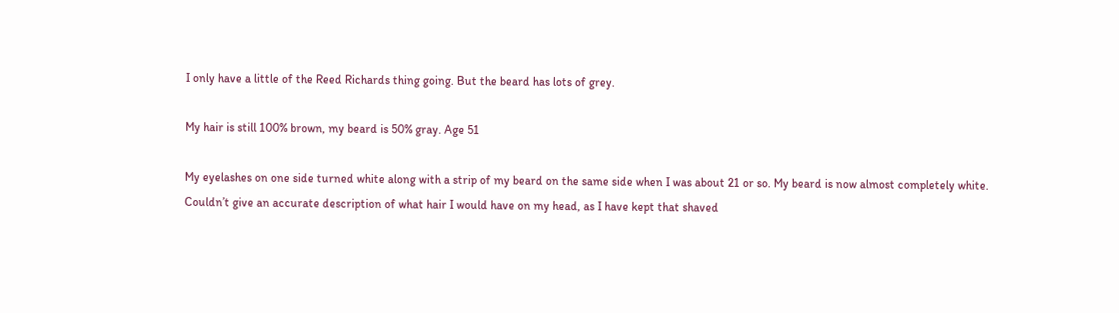I only have a little of the Reed Richards thing going. But the beard has lots of grey.

My hair is still 100% brown, my beard is 50% gray. Age 51

My eyelashes on one side turned white along with a strip of my beard on the same side when I was about 21 or so. My beard is now almost completely white. Couldn’t give an accurate description of what hair I would have on my head, as I have kept that shaved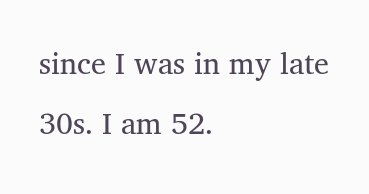since I was in my late 30s. I am 52.